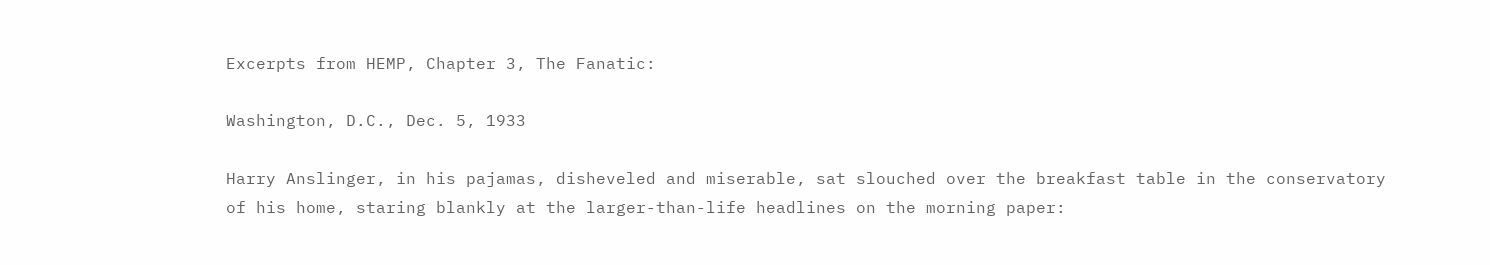Excerpts from HEMP, Chapter 3, The Fanatic:

Washington, D.C., Dec. 5, 1933

Harry Anslinger, in his pajamas, disheveled and miserable, sat slouched over the breakfast table in the conservatory of his home, staring blankly at the larger-than-life headlines on the morning paper: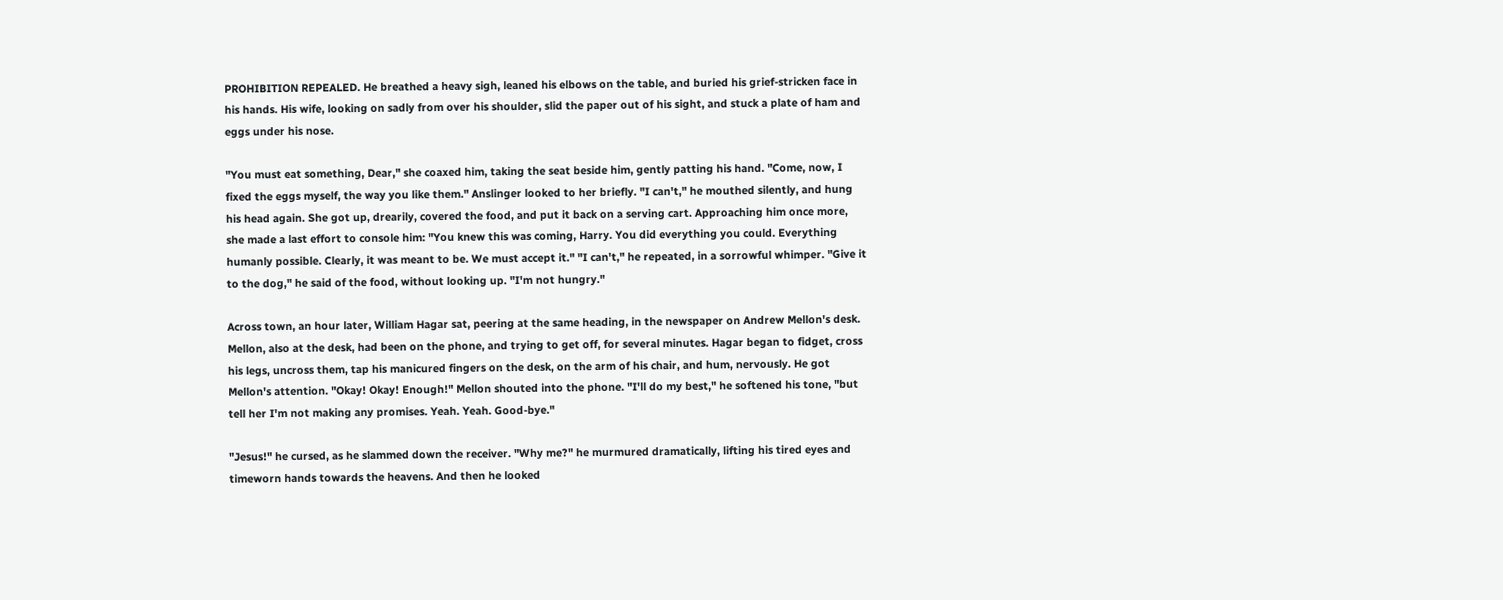PROHIBITION REPEALED. He breathed a heavy sigh, leaned his elbows on the table, and buried his grief-stricken face in his hands. His wife, looking on sadly from over his shoulder, slid the paper out of his sight, and stuck a plate of ham and eggs under his nose.

"You must eat something, Dear," she coaxed him, taking the seat beside him, gently patting his hand. "Come, now, I fixed the eggs myself, the way you like them." Anslinger looked to her briefly. "I can't," he mouthed silently, and hung his head again. She got up, drearily, covered the food, and put it back on a serving cart. Approaching him once more, she made a last effort to console him: "You knew this was coming, Harry. You did everything you could. Everything humanly possible. Clearly, it was meant to be. We must accept it." "I can't," he repeated, in a sorrowful whimper. "Give it to the dog," he said of the food, without looking up. "I'm not hungry."

Across town, an hour later, William Hagar sat, peering at the same heading, in the newspaper on Andrew Mellon's desk. Mellon, also at the desk, had been on the phone, and trying to get off, for several minutes. Hagar began to fidget, cross his legs, uncross them, tap his manicured fingers on the desk, on the arm of his chair, and hum, nervously. He got Mellon's attention. "Okay! Okay! Enough!" Mellon shouted into the phone. "I'll do my best," he softened his tone, "but tell her I'm not making any promises. Yeah. Yeah. Good-bye."

"Jesus!" he cursed, as he slammed down the receiver. "Why me?" he murmured dramatically, lifting his tired eyes and timeworn hands towards the heavens. And then he looked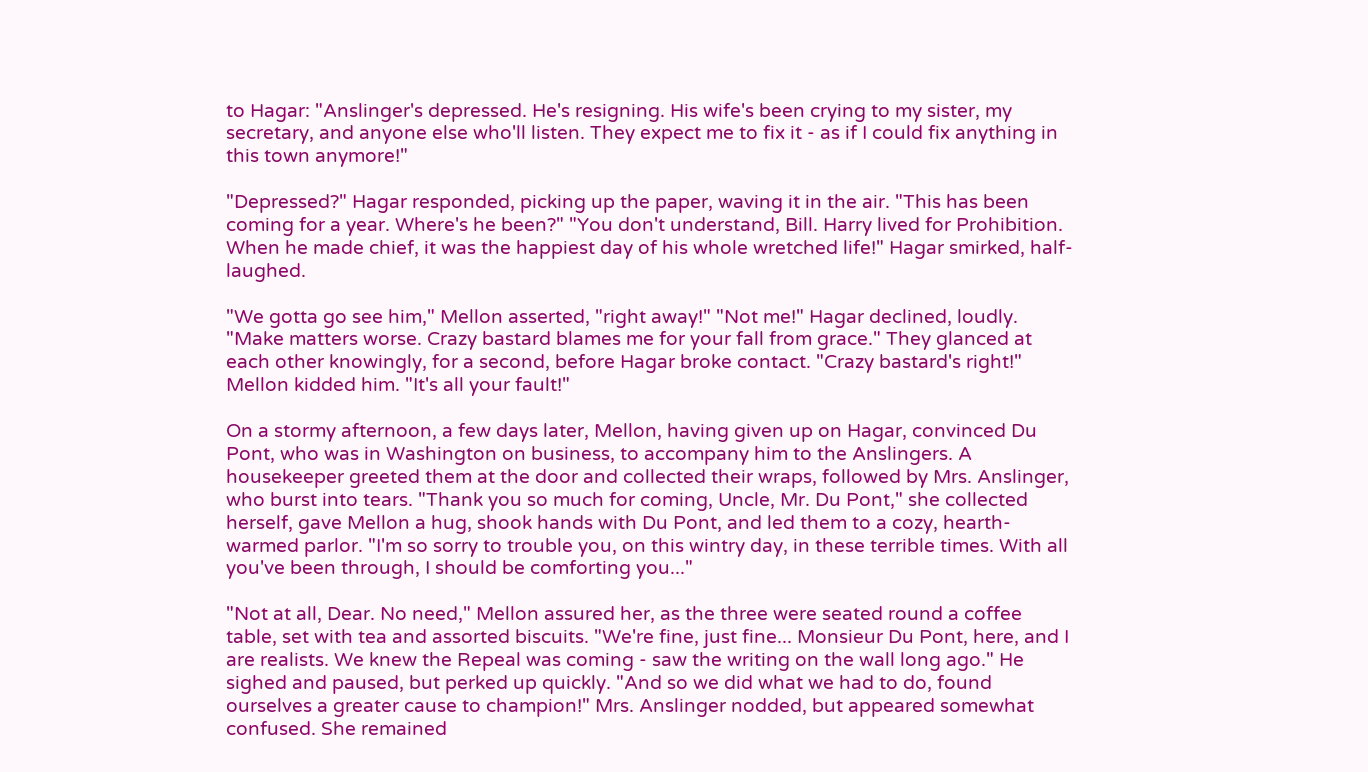to Hagar: "Anslinger's depressed. He's resigning. His wife's been crying to my sister, my secretary, and anyone else who'll listen. They expect me to fix it - as if I could fix anything in this town anymore!"

"Depressed?" Hagar responded, picking up the paper, waving it in the air. "This has been coming for a year. Where's he been?" "You don't understand, Bill. Harry lived for Prohibition. When he made chief, it was the happiest day of his whole wretched life!" Hagar smirked, half-laughed.

"We gotta go see him," Mellon asserted, "right away!" "Not me!" Hagar declined, loudly. "Make matters worse. Crazy bastard blames me for your fall from grace." They glanced at each other knowingly, for a second, before Hagar broke contact. "Crazy bastard's right!" Mellon kidded him. "It's all your fault!"

On a stormy afternoon, a few days later, Mellon, having given up on Hagar, convinced Du Pont, who was in Washington on business, to accompany him to the Anslingers. A housekeeper greeted them at the door and collected their wraps, followed by Mrs. Anslinger, who burst into tears. "Thank you so much for coming, Uncle, Mr. Du Pont," she collected herself, gave Mellon a hug, shook hands with Du Pont, and led them to a cozy, hearth-warmed parlor. "I'm so sorry to trouble you, on this wintry day, in these terrible times. With all you've been through, I should be comforting you..."

"Not at all, Dear. No need," Mellon assured her, as the three were seated round a coffee table, set with tea and assorted biscuits. "We're fine, just fine... Monsieur Du Pont, here, and I are realists. We knew the Repeal was coming - saw the writing on the wall long ago." He sighed and paused, but perked up quickly. "And so we did what we had to do, found ourselves a greater cause to champion!" Mrs. Anslinger nodded, but appeared somewhat confused. She remained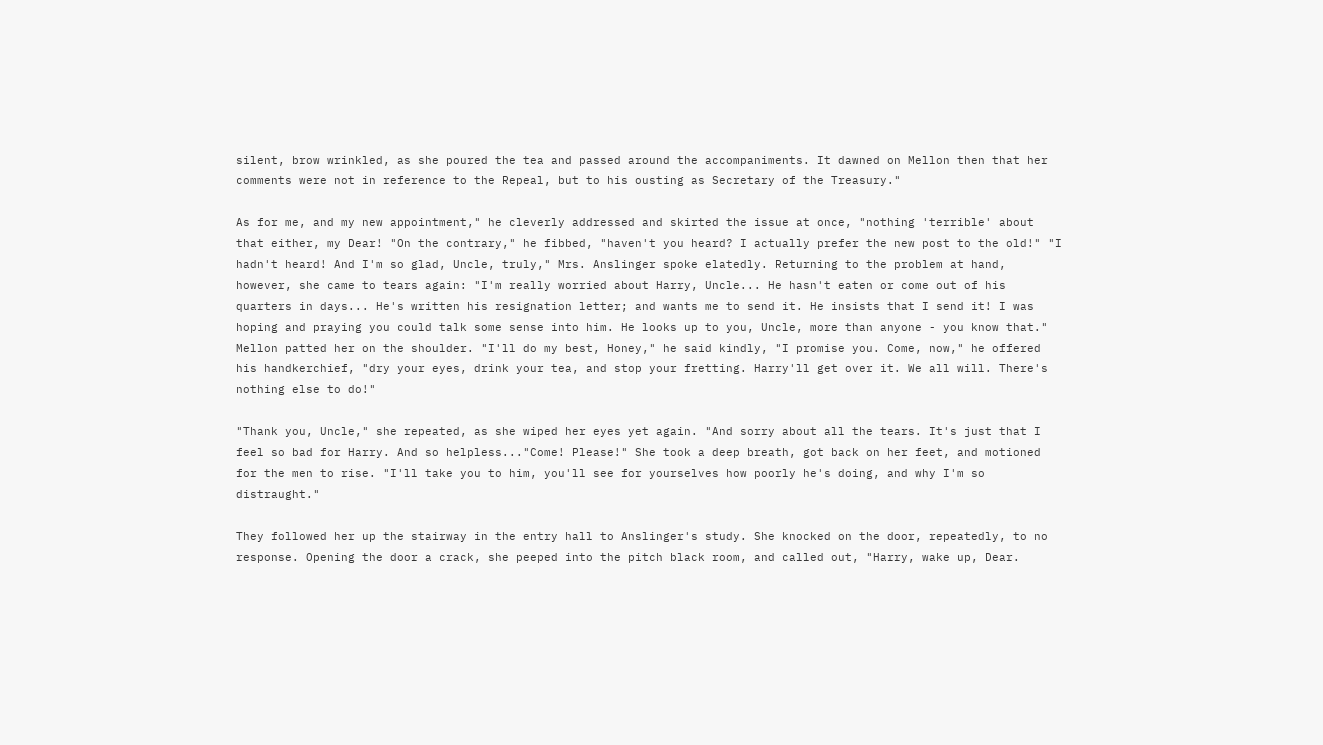silent, brow wrinkled, as she poured the tea and passed around the accompaniments. It dawned on Mellon then that her comments were not in reference to the Repeal, but to his ousting as Secretary of the Treasury."

As for me, and my new appointment," he cleverly addressed and skirted the issue at once, "nothing 'terrible' about that either, my Dear! "On the contrary," he fibbed, "haven't you heard? I actually prefer the new post to the old!" "I hadn't heard! And I'm so glad, Uncle, truly," Mrs. Anslinger spoke elatedly. Returning to the problem at hand, however, she came to tears again: "I'm really worried about Harry, Uncle... He hasn't eaten or come out of his quarters in days... He's written his resignation letter; and wants me to send it. He insists that I send it! I was hoping and praying you could talk some sense into him. He looks up to you, Uncle, more than anyone - you know that." Mellon patted her on the shoulder. "I'll do my best, Honey," he said kindly, "I promise you. Come, now," he offered his handkerchief, "dry your eyes, drink your tea, and stop your fretting. Harry'll get over it. We all will. There's nothing else to do!"

"Thank you, Uncle," she repeated, as she wiped her eyes yet again. "And sorry about all the tears. It's just that I feel so bad for Harry. And so helpless..."Come! Please!" She took a deep breath, got back on her feet, and motioned for the men to rise. "I'll take you to him, you'll see for yourselves how poorly he's doing, and why I'm so distraught."

They followed her up the stairway in the entry hall to Anslinger's study. She knocked on the door, repeatedly, to no response. Opening the door a crack, she peeped into the pitch black room, and called out, "Harry, wake up, Dear.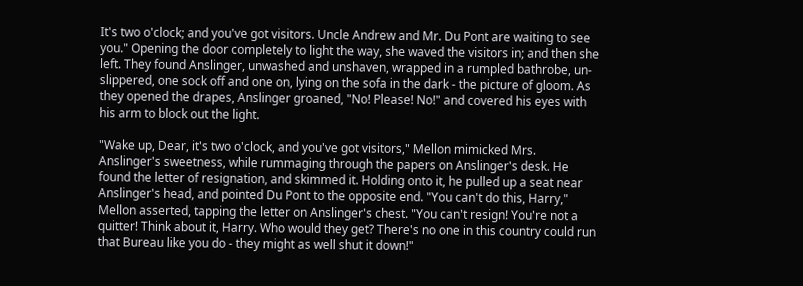It's two o'clock; and you've got visitors. Uncle Andrew and Mr. Du Pont are waiting to see you." Opening the door completely to light the way, she waved the visitors in; and then she left. They found Anslinger, unwashed and unshaven, wrapped in a rumpled bathrobe, un-slippered, one sock off and one on, lying on the sofa in the dark - the picture of gloom. As they opened the drapes, Anslinger groaned, "No! Please! No!" and covered his eyes with his arm to block out the light.

"Wake up, Dear, it's two o'clock, and you've got visitors," Mellon mimicked Mrs. Anslinger's sweetness, while rummaging through the papers on Anslinger's desk. He found the letter of resignation, and skimmed it. Holding onto it, he pulled up a seat near Anslinger's head, and pointed Du Pont to the opposite end. "You can't do this, Harry," Mellon asserted, tapping the letter on Anslinger's chest. "You can't resign! You're not a quitter! Think about it, Harry. Who would they get? There's no one in this country could run that Bureau like you do - they might as well shut it down!"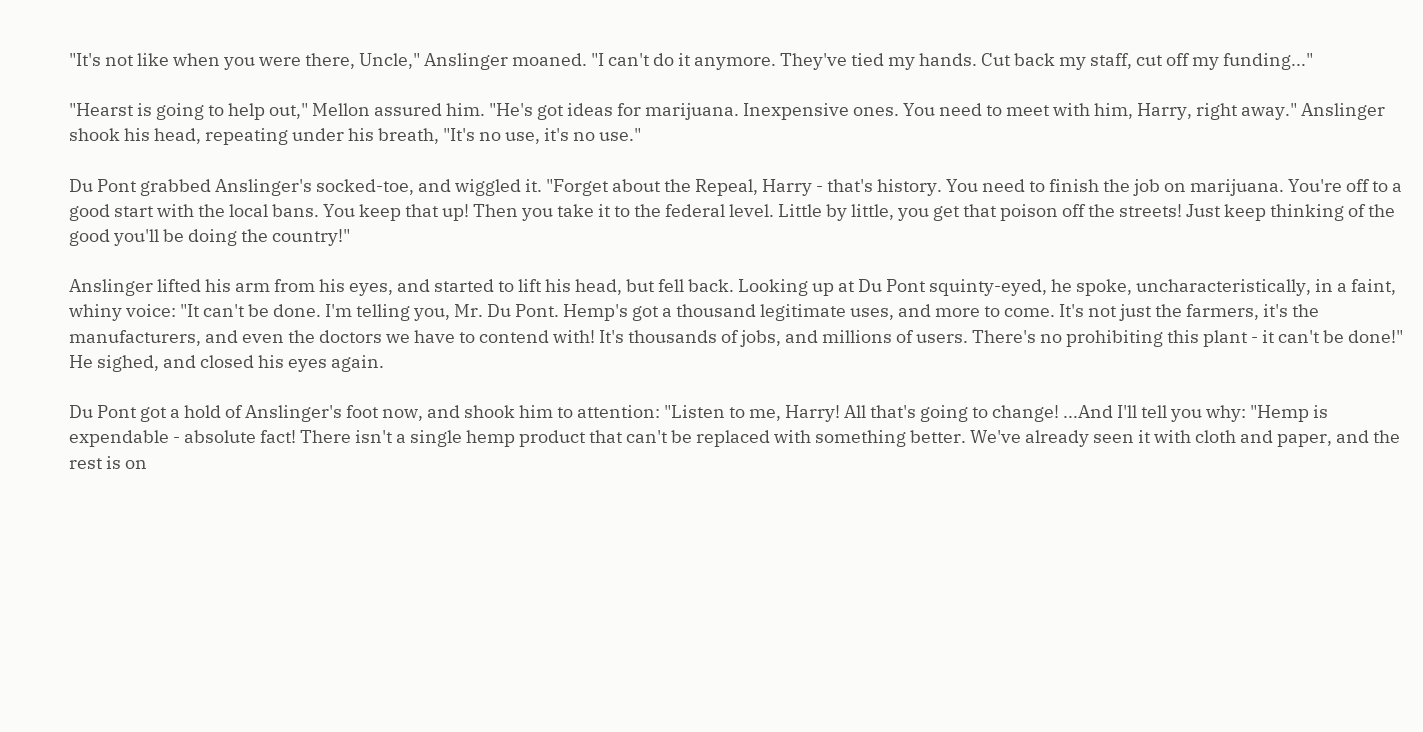"It's not like when you were there, Uncle," Anslinger moaned. "I can't do it anymore. They've tied my hands. Cut back my staff, cut off my funding..."

"Hearst is going to help out," Mellon assured him. "He's got ideas for marijuana. Inexpensive ones. You need to meet with him, Harry, right away." Anslinger shook his head, repeating under his breath, "It's no use, it's no use."

Du Pont grabbed Anslinger's socked-toe, and wiggled it. "Forget about the Repeal, Harry - that's history. You need to finish the job on marijuana. You're off to a good start with the local bans. You keep that up! Then you take it to the federal level. Little by little, you get that poison off the streets! Just keep thinking of the good you'll be doing the country!"

Anslinger lifted his arm from his eyes, and started to lift his head, but fell back. Looking up at Du Pont squinty-eyed, he spoke, uncharacteristically, in a faint, whiny voice: "It can't be done. I'm telling you, Mr. Du Pont. Hemp's got a thousand legitimate uses, and more to come. It's not just the farmers, it's the manufacturers, and even the doctors we have to contend with! It's thousands of jobs, and millions of users. There's no prohibiting this plant - it can't be done!" He sighed, and closed his eyes again.

Du Pont got a hold of Anslinger's foot now, and shook him to attention: "Listen to me, Harry! All that's going to change! ...And I'll tell you why: "Hemp is expendable - absolute fact! There isn't a single hemp product that can't be replaced with something better. We've already seen it with cloth and paper, and the rest is on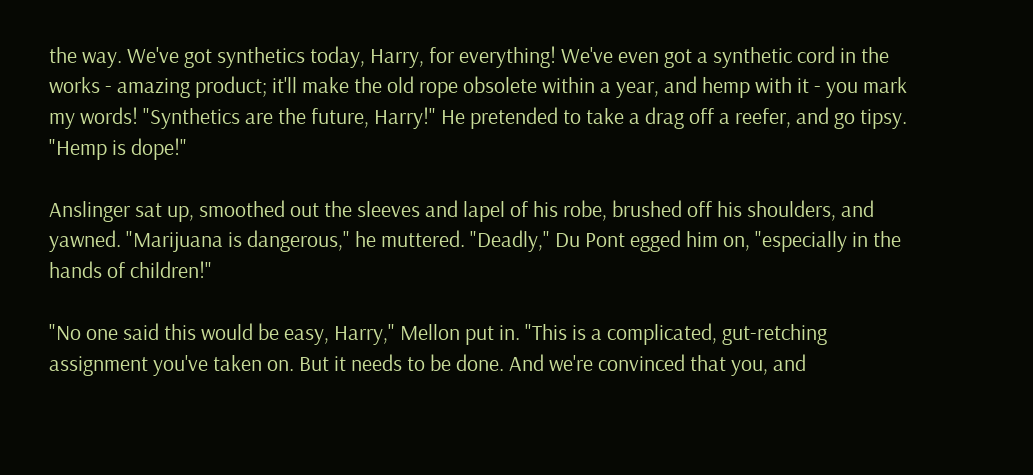the way. We've got synthetics today, Harry, for everything! We've even got a synthetic cord in the works - amazing product; it'll make the old rope obsolete within a year, and hemp with it - you mark my words! "Synthetics are the future, Harry!" He pretended to take a drag off a reefer, and go tipsy. "Hemp is dope!"

Anslinger sat up, smoothed out the sleeves and lapel of his robe, brushed off his shoulders, and yawned. "Marijuana is dangerous," he muttered. "Deadly," Du Pont egged him on, "especially in the hands of children!"

"No one said this would be easy, Harry," Mellon put in. "This is a complicated, gut-retching assignment you've taken on. But it needs to be done. And we're convinced that you, and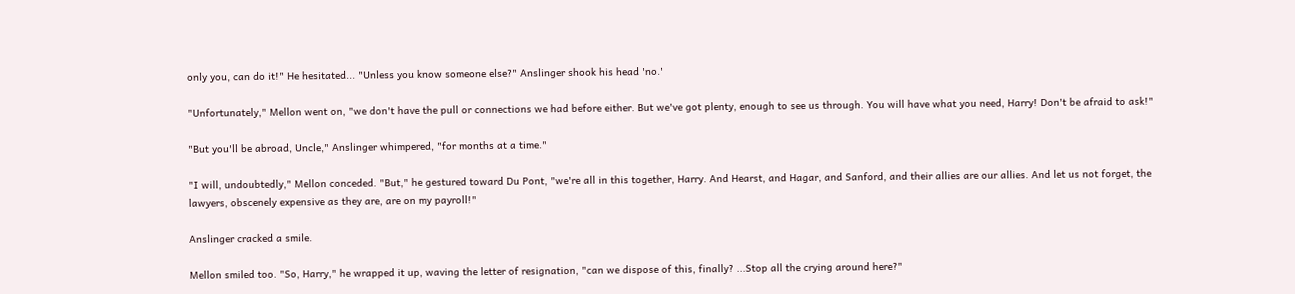only you, can do it!" He hesitated... "Unless you know someone else?" Anslinger shook his head 'no.'

"Unfortunately," Mellon went on, "we don't have the pull or connections we had before either. But we've got plenty, enough to see us through. You will have what you need, Harry! Don't be afraid to ask!"

"But you'll be abroad, Uncle," Anslinger whimpered, "for months at a time."

"I will, undoubtedly," Mellon conceded. "But," he gestured toward Du Pont, "we're all in this together, Harry. And Hearst, and Hagar, and Sanford, and their allies are our allies. And let us not forget, the lawyers, obscenely expensive as they are, are on my payroll!"

Anslinger cracked a smile.

Mellon smiled too. "So, Harry," he wrapped it up, waving the letter of resignation, "can we dispose of this, finally? ...Stop all the crying around here?"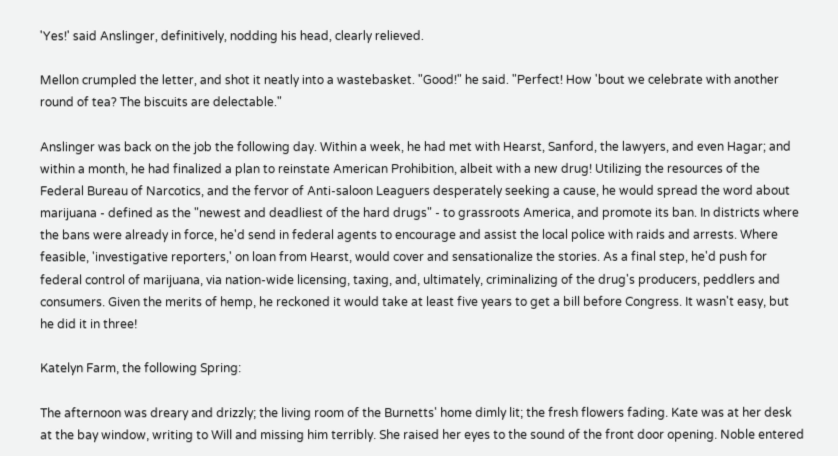'Yes!' said Anslinger, definitively, nodding his head, clearly relieved.

Mellon crumpled the letter, and shot it neatly into a wastebasket. "Good!" he said. "Perfect! How 'bout we celebrate with another round of tea? The biscuits are delectable."

Anslinger was back on the job the following day. Within a week, he had met with Hearst, Sanford, the lawyers, and even Hagar; and within a month, he had finalized a plan to reinstate American Prohibition, albeit with a new drug! Utilizing the resources of the Federal Bureau of Narcotics, and the fervor of Anti-saloon Leaguers desperately seeking a cause, he would spread the word about marijuana - defined as the "newest and deadliest of the hard drugs" - to grassroots America, and promote its ban. In districts where the bans were already in force, he'd send in federal agents to encourage and assist the local police with raids and arrests. Where feasible, 'investigative reporters,' on loan from Hearst, would cover and sensationalize the stories. As a final step, he'd push for federal control of marijuana, via nation-wide licensing, taxing, and, ultimately, criminalizing of the drug's producers, peddlers and consumers. Given the merits of hemp, he reckoned it would take at least five years to get a bill before Congress. It wasn't easy, but he did it in three!

Katelyn Farm, the following Spring:

The afternoon was dreary and drizzly; the living room of the Burnetts' home dimly lit; the fresh flowers fading. Kate was at her desk at the bay window, writing to Will and missing him terribly. She raised her eyes to the sound of the front door opening. Noble entered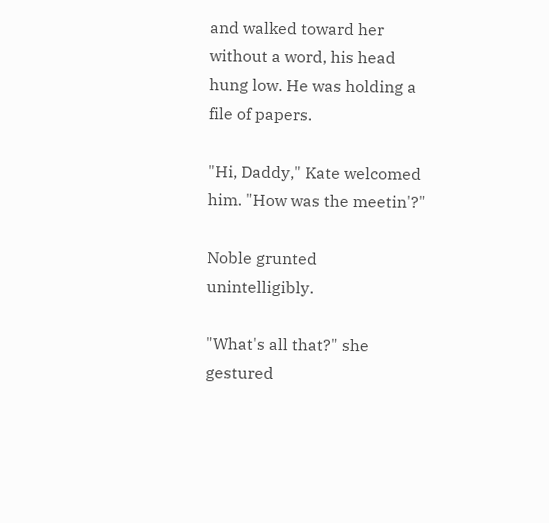and walked toward her without a word, his head hung low. He was holding a file of papers.

"Hi, Daddy," Kate welcomed him. "How was the meetin'?"

Noble grunted unintelligibly.

"What's all that?" she gestured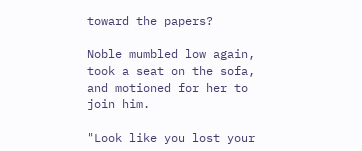toward the papers?

Noble mumbled low again, took a seat on the sofa, and motioned for her to join him.

"Look like you lost your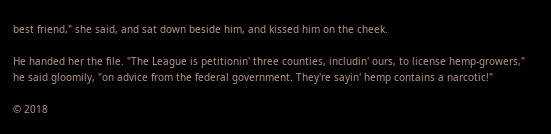best friend," she said, and sat down beside him, and kissed him on the cheek.

He handed her the file. "The League is petitionin' three counties, includin' ours, to license hemp-growers," he said gloomily, "on advice from the federal government. They're sayin' hemp contains a narcotic!"

© 2018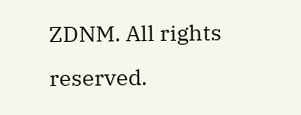ZDNM. All rights reserved.